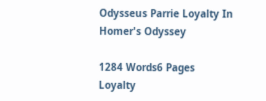Odysseus Parrie Loyalty In Homer's Odyssey

1284 Words6 Pages
Loyalty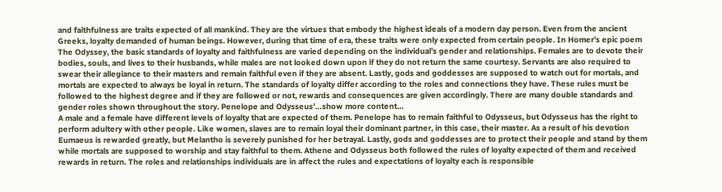and faithfulness are traits expected of all mankind. They are the virtues that embody the highest ideals of a modern day person. Even from the ancient Greeks, loyalty demanded of human beings. However, during that time of era, these traits were only expected from certain people. In Homer’s epic poem The Odyssey, the basic standards of loyalty and faithfulness are varied depending on the individual’s gender and relationships. Females are to devote their bodies, souls, and lives to their husbands, while males are not looked down upon if they do not return the same courtesy. Servants are also required to swear their allegiance to their masters and remain faithful even if they are absent. Lastly, gods and goddesses are supposed to watch out for mortals, and mortals are expected to always be loyal in return. The standards of loyalty differ according to the roles and connections they have. These rules must be followed to the highest degree and if they are followed or not, rewards and consequences are given accordingly. There are many double standards and gender roles shown throughout the story. Penelope and Odysseus’…show more content…
A male and a female have different levels of loyalty that are expected of them. Penelope has to remain faithful to Odysseus, but Odysseus has the right to perform adultery with other people. Like women, slaves are to remain loyal their dominant partner, in this case, their master. As a result of his devotion Eumaeus is rewarded greatly, but Melantho is severely punished for her betrayal. Lastly, gods and goddesses are to protect their people and stand by them while mortals are supposed to worship and stay faithful to them. Athene and Odysseus both followed the rules of loyalty expected of them and received rewards in return. The roles and relationships individuals are in affect the rules and expectations of loyalty each is responsible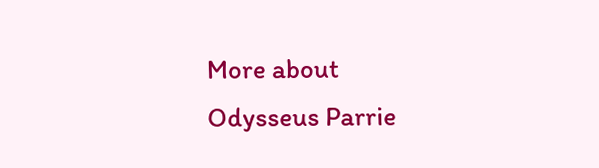More about Odysseus Parrie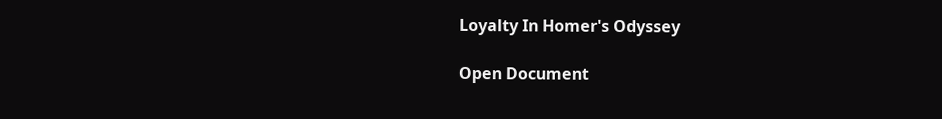Loyalty In Homer's Odyssey

Open Document